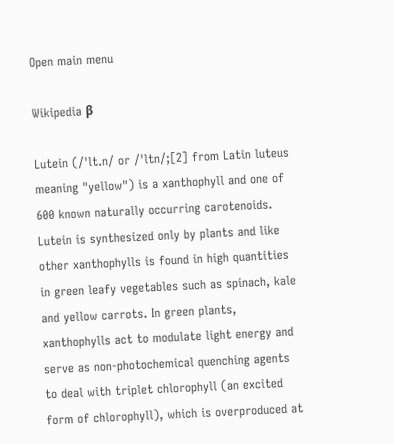Open main menu

Wikipedia β

Lutein (/ˈlt.n/ or /ˈltn/;[2] from Latin luteus meaning "yellow") is a xanthophyll and one of 600 known naturally occurring carotenoids. Lutein is synthesized only by plants and like other xanthophylls is found in high quantities in green leafy vegetables such as spinach, kale and yellow carrots. In green plants, xanthophylls act to modulate light energy and serve as non-photochemical quenching agents to deal with triplet chlorophyll (an excited form of chlorophyll), which is overproduced at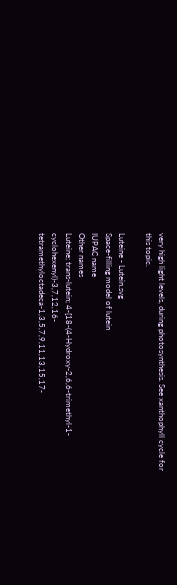very high light levels, during photosynthesis. See xanthophyll cycle for this topic.

Luteine - Lutein.svg
Space-filling model of lutein
IUPAC name
Other names
Luteine; trans-lutein; 4-[18-(4-Hydroxy-2,6,6-trimethyl-1-cyclohexenyl)-3,7,12,16-tetramethyloctadeca-1,3,5,7,9,11,13,15,17-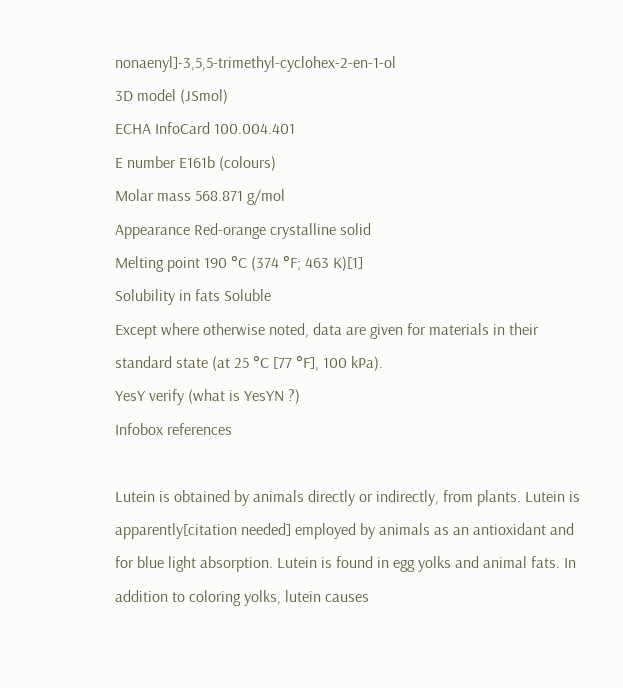nonaenyl]-3,5,5-trimethyl-cyclohex-2-en-1-ol
3D model (JSmol)
ECHA InfoCard 100.004.401
E number E161b (colours)
Molar mass 568.871 g/mol
Appearance Red-orange crystalline solid
Melting point 190 °C (374 °F; 463 K)[1]
Solubility in fats Soluble
Except where otherwise noted, data are given for materials in their standard state (at 25 °C [77 °F], 100 kPa).
YesY verify (what is YesYN ?)
Infobox references

Lutein is obtained by animals directly or indirectly, from plants. Lutein is apparently[citation needed] employed by animals as an antioxidant and for blue light absorption. Lutein is found in egg yolks and animal fats. In addition to coloring yolks, lutein causes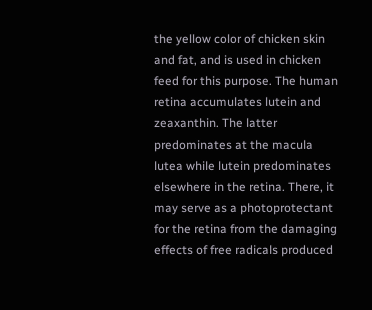the yellow color of chicken skin and fat, and is used in chicken feed for this purpose. The human retina accumulates lutein and zeaxanthin. The latter predominates at the macula lutea while lutein predominates elsewhere in the retina. There, it may serve as a photoprotectant for the retina from the damaging effects of free radicals produced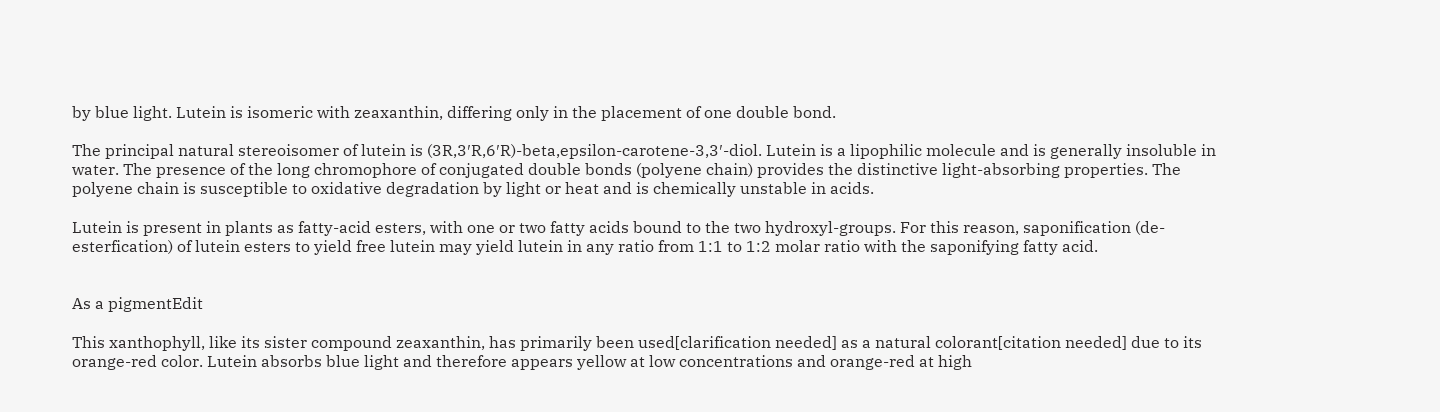by blue light. Lutein is isomeric with zeaxanthin, differing only in the placement of one double bond.

The principal natural stereoisomer of lutein is (3R,3′R,6′R)-beta,epsilon-carotene-3,3′-diol. Lutein is a lipophilic molecule and is generally insoluble in water. The presence of the long chromophore of conjugated double bonds (polyene chain) provides the distinctive light-absorbing properties. The polyene chain is susceptible to oxidative degradation by light or heat and is chemically unstable in acids.

Lutein is present in plants as fatty-acid esters, with one or two fatty acids bound to the two hydroxyl-groups. For this reason, saponification (de-esterfication) of lutein esters to yield free lutein may yield lutein in any ratio from 1:1 to 1:2 molar ratio with the saponifying fatty acid.


As a pigmentEdit

This xanthophyll, like its sister compound zeaxanthin, has primarily been used[clarification needed] as a natural colorant[citation needed] due to its orange-red color. Lutein absorbs blue light and therefore appears yellow at low concentrations and orange-red at high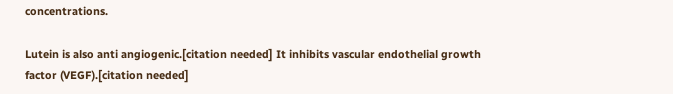concentrations.

Lutein is also anti angiogenic.[citation needed] It inhibits vascular endothelial growth factor (VEGF).[citation needed]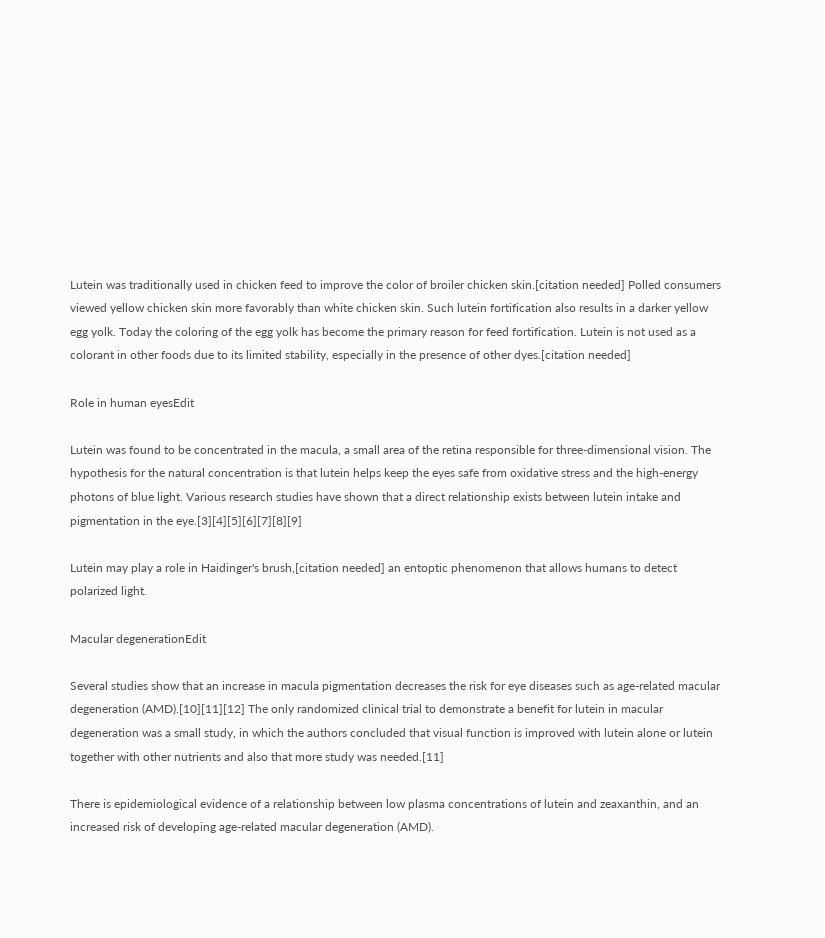Lutein was traditionally used in chicken feed to improve the color of broiler chicken skin.[citation needed] Polled consumers viewed yellow chicken skin more favorably than white chicken skin. Such lutein fortification also results in a darker yellow egg yolk. Today the coloring of the egg yolk has become the primary reason for feed fortification. Lutein is not used as a colorant in other foods due to its limited stability, especially in the presence of other dyes.[citation needed]

Role in human eyesEdit

Lutein was found to be concentrated in the macula, a small area of the retina responsible for three-dimensional vision. The hypothesis for the natural concentration is that lutein helps keep the eyes safe from oxidative stress and the high-energy photons of blue light. Various research studies have shown that a direct relationship exists between lutein intake and pigmentation in the eye.[3][4][5][6][7][8][9]

Lutein may play a role in Haidinger's brush,[citation needed] an entoptic phenomenon that allows humans to detect polarized light.

Macular degenerationEdit

Several studies show that an increase in macula pigmentation decreases the risk for eye diseases such as age-related macular degeneration (AMD).[10][11][12] The only randomized clinical trial to demonstrate a benefit for lutein in macular degeneration was a small study, in which the authors concluded that visual function is improved with lutein alone or lutein together with other nutrients and also that more study was needed.[11]

There is epidemiological evidence of a relationship between low plasma concentrations of lutein and zeaxanthin, and an increased risk of developing age-related macular degeneration (AMD).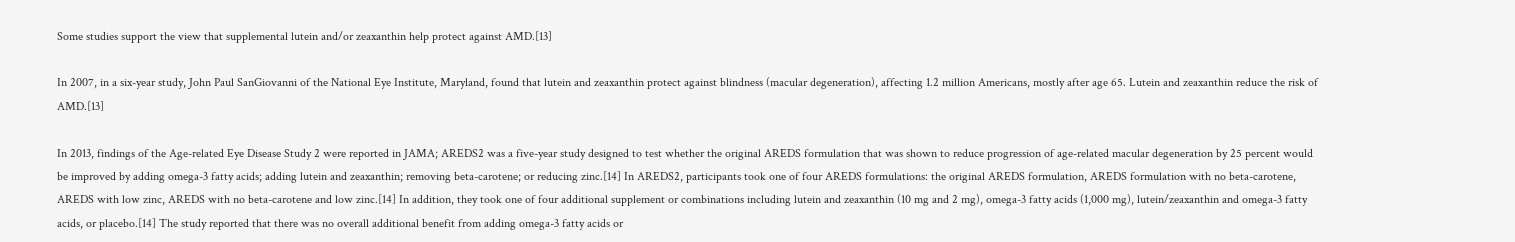Some studies support the view that supplemental lutein and/or zeaxanthin help protect against AMD.[13]

In 2007, in a six-year study, John Paul SanGiovanni of the National Eye Institute, Maryland, found that lutein and zeaxanthin protect against blindness (macular degeneration), affecting 1.2 million Americans, mostly after age 65. Lutein and zeaxanthin reduce the risk of AMD.[13]

In 2013, findings of the Age-related Eye Disease Study 2 were reported in JAMA; AREDS2 was a five-year study designed to test whether the original AREDS formulation that was shown to reduce progression of age-related macular degeneration by 25 percent would be improved by adding omega-3 fatty acids; adding lutein and zeaxanthin; removing beta-carotene; or reducing zinc.[14] In AREDS2, participants took one of four AREDS formulations: the original AREDS formulation, AREDS formulation with no beta-carotene, AREDS with low zinc, AREDS with no beta-carotene and low zinc.[14] In addition, they took one of four additional supplement or combinations including lutein and zeaxanthin (10 mg and 2 mg), omega-3 fatty acids (1,000 mg), lutein/zeaxanthin and omega-3 fatty acids, or placebo.[14] The study reported that there was no overall additional benefit from adding omega-3 fatty acids or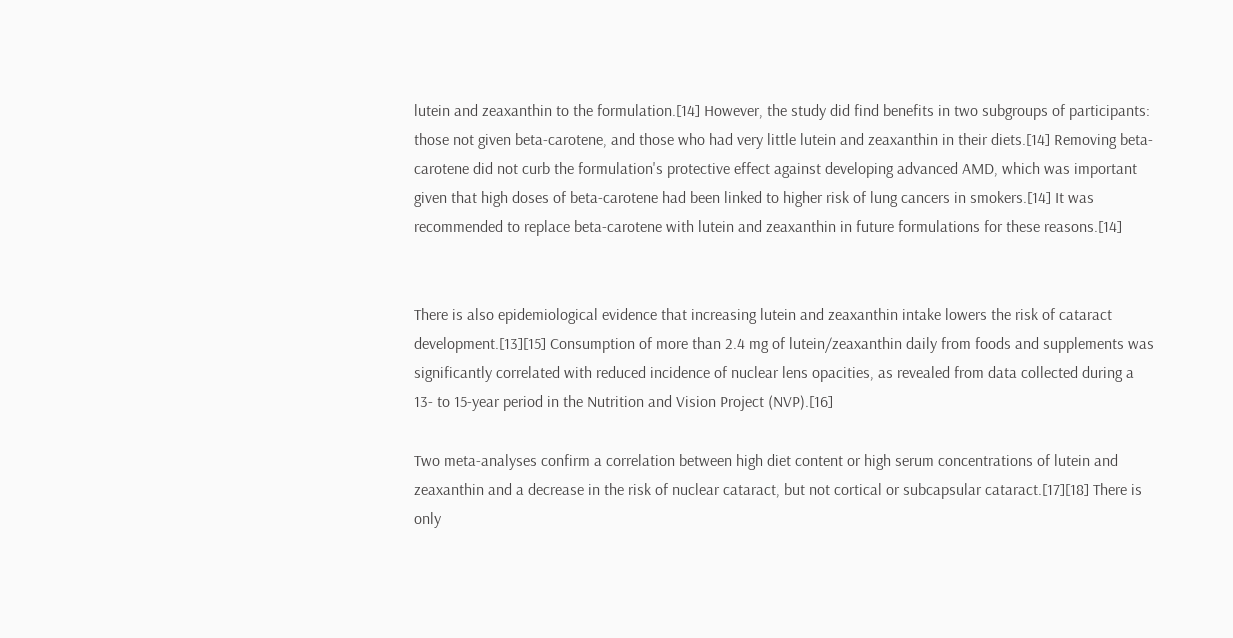lutein and zeaxanthin to the formulation.[14] However, the study did find benefits in two subgroups of participants: those not given beta-carotene, and those who had very little lutein and zeaxanthin in their diets.[14] Removing beta-carotene did not curb the formulation's protective effect against developing advanced AMD, which was important given that high doses of beta-carotene had been linked to higher risk of lung cancers in smokers.[14] It was recommended to replace beta-carotene with lutein and zeaxanthin in future formulations for these reasons.[14]


There is also epidemiological evidence that increasing lutein and zeaxanthin intake lowers the risk of cataract development.[13][15] Consumption of more than 2.4 mg of lutein/zeaxanthin daily from foods and supplements was significantly correlated with reduced incidence of nuclear lens opacities, as revealed from data collected during a 13- to 15-year period in the Nutrition and Vision Project (NVP).[16]

Two meta-analyses confirm a correlation between high diet content or high serum concentrations of lutein and zeaxanthin and a decrease in the risk of nuclear cataract, but not cortical or subcapsular cataract.[17][18] There is only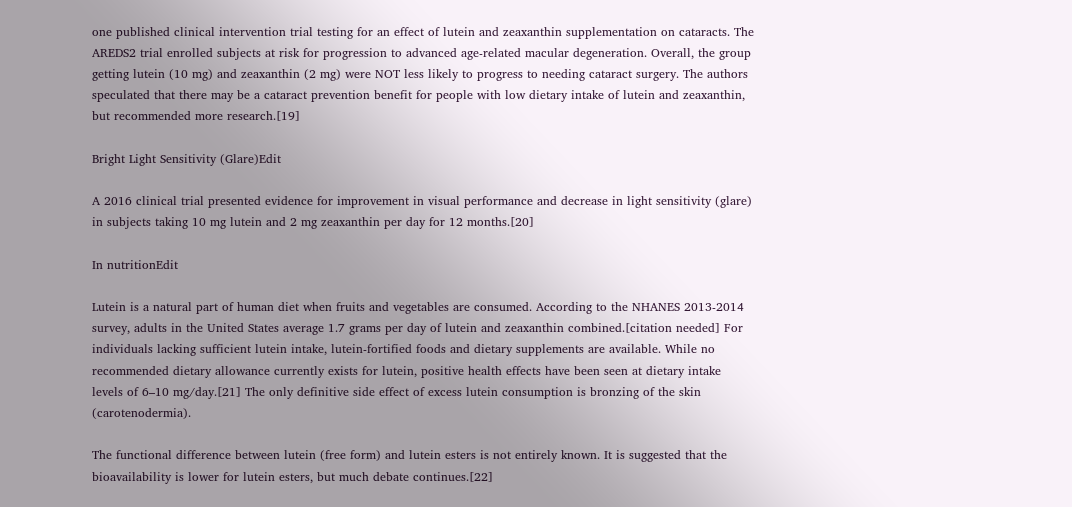one published clinical intervention trial testing for an effect of lutein and zeaxanthin supplementation on cataracts. The AREDS2 trial enrolled subjects at risk for progression to advanced age-related macular degeneration. Overall, the group getting lutein (10 mg) and zeaxanthin (2 mg) were NOT less likely to progress to needing cataract surgery. The authors speculated that there may be a cataract prevention benefit for people with low dietary intake of lutein and zeaxanthin, but recommended more research.[19]

Bright Light Sensitivity (Glare)Edit

A 2016 clinical trial presented evidence for improvement in visual performance and decrease in light sensitivity (glare) in subjects taking 10 mg lutein and 2 mg zeaxanthin per day for 12 months.[20]

In nutritionEdit

Lutein is a natural part of human diet when fruits and vegetables are consumed. According to the NHANES 2013-2014 survey, adults in the United States average 1.7 grams per day of lutein and zeaxanthin combined.[citation needed] For individuals lacking sufficient lutein intake, lutein-fortified foods and dietary supplements are available. While no recommended dietary allowance currently exists for lutein, positive health effects have been seen at dietary intake levels of 6–10 mg/day.[21] The only definitive side effect of excess lutein consumption is bronzing of the skin (carotenodermia).

The functional difference between lutein (free form) and lutein esters is not entirely known. It is suggested that the bioavailability is lower for lutein esters, but much debate continues.[22]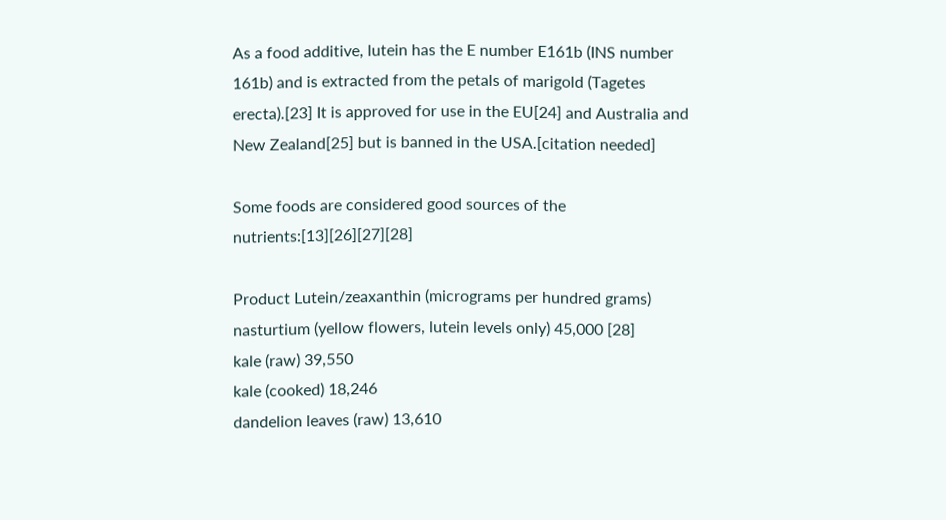As a food additive, lutein has the E number E161b (INS number 161b) and is extracted from the petals of marigold (Tagetes erecta).[23] It is approved for use in the EU[24] and Australia and New Zealand[25] but is banned in the USA.[citation needed]

Some foods are considered good sources of the nutrients:[13][26][27][28]

Product Lutein/zeaxanthin (micrograms per hundred grams)
nasturtium (yellow flowers, lutein levels only) 45,000 [28]
kale (raw) 39,550
kale (cooked) 18,246
dandelion leaves (raw) 13,610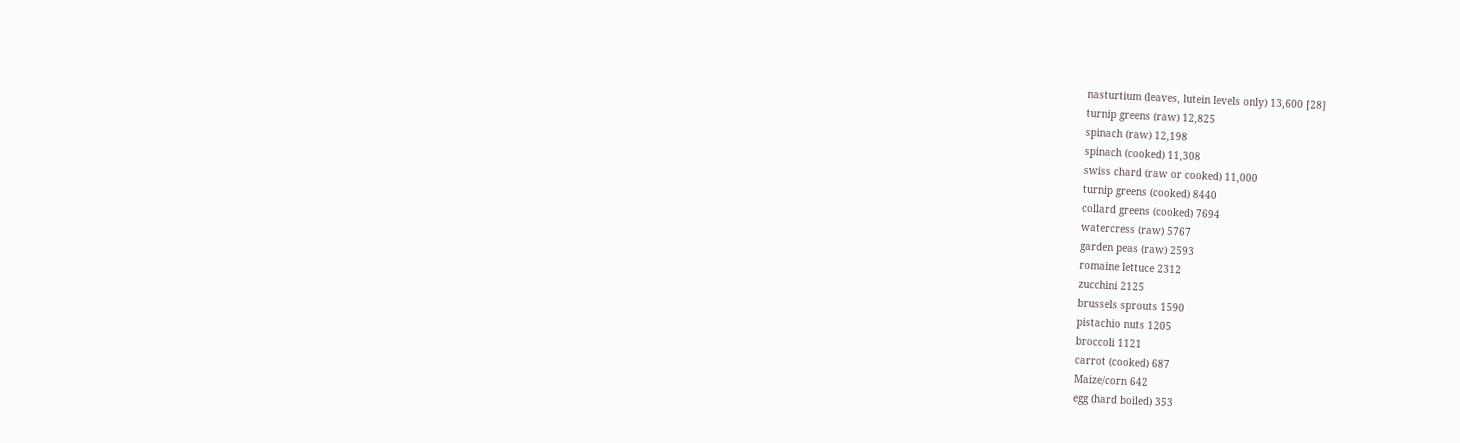nasturtium (leaves, lutein levels only) 13,600 [28]
turnip greens (raw) 12,825
spinach (raw) 12,198
spinach (cooked) 11,308
swiss chard (raw or cooked) 11,000
turnip greens (cooked) 8440
collard greens (cooked) 7694
watercress (raw) 5767
garden peas (raw) 2593
romaine lettuce 2312
zucchini 2125
brussels sprouts 1590
pistachio nuts 1205
broccoli 1121
carrot (cooked) 687
Maize/corn 642
egg (hard boiled) 353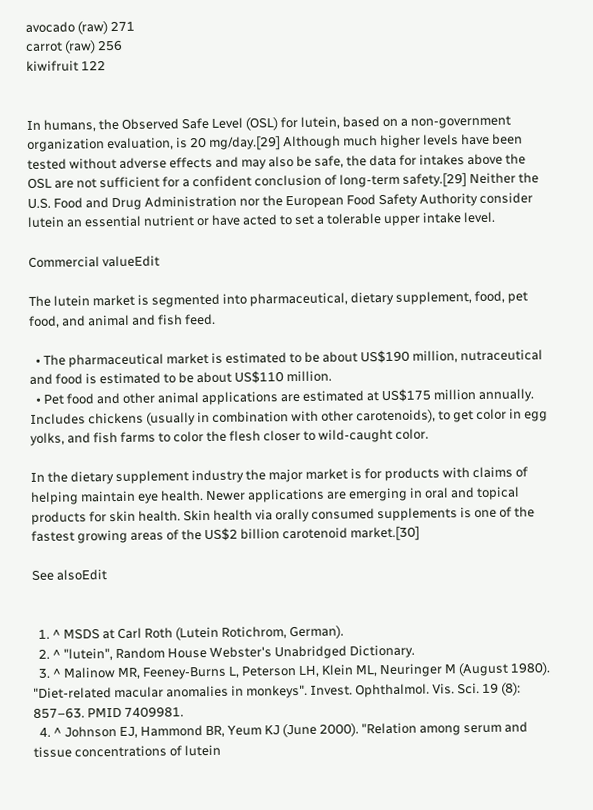avocado (raw) 271
carrot (raw) 256
kiwifruit 122


In humans, the Observed Safe Level (OSL) for lutein, based on a non-government organization evaluation, is 20 mg/day.[29] Although much higher levels have been tested without adverse effects and may also be safe, the data for intakes above the OSL are not sufficient for a confident conclusion of long-term safety.[29] Neither the U.S. Food and Drug Administration nor the European Food Safety Authority consider lutein an essential nutrient or have acted to set a tolerable upper intake level.

Commercial valueEdit

The lutein market is segmented into pharmaceutical, dietary supplement, food, pet food, and animal and fish feed.

  • The pharmaceutical market is estimated to be about US$190 million, nutraceutical and food is estimated to be about US$110 million.
  • Pet food and other animal applications are estimated at US$175 million annually. Includes chickens (usually in combination with other carotenoids), to get color in egg yolks, and fish farms to color the flesh closer to wild-caught color.

In the dietary supplement industry the major market is for products with claims of helping maintain eye health. Newer applications are emerging in oral and topical products for skin health. Skin health via orally consumed supplements is one of the fastest growing areas of the US$2 billion carotenoid market.[30]

See alsoEdit


  1. ^ MSDS at Carl Roth (Lutein Rotichrom, German).
  2. ^ "lutein", Random House Webster's Unabridged Dictionary.
  3. ^ Malinow MR, Feeney-Burns L, Peterson LH, Klein ML, Neuringer M (August 1980). "Diet-related macular anomalies in monkeys". Invest. Ophthalmol. Vis. Sci. 19 (8): 857–63. PMID 7409981.
  4. ^ Johnson EJ, Hammond BR, Yeum KJ (June 2000). "Relation among serum and tissue concentrations of lutein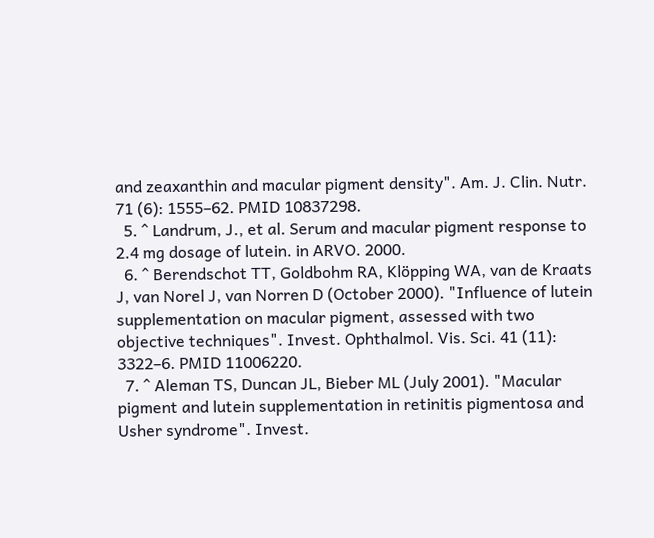and zeaxanthin and macular pigment density". Am. J. Clin. Nutr. 71 (6): 1555–62. PMID 10837298.
  5. ^ Landrum, J., et al. Serum and macular pigment response to 2.4 mg dosage of lutein. in ARVO. 2000.
  6. ^ Berendschot TT, Goldbohm RA, Klöpping WA, van de Kraats J, van Norel J, van Norren D (October 2000). "Influence of lutein supplementation on macular pigment, assessed with two objective techniques". Invest. Ophthalmol. Vis. Sci. 41 (11): 3322–6. PMID 11006220.
  7. ^ Aleman TS, Duncan JL, Bieber ML (July 2001). "Macular pigment and lutein supplementation in retinitis pigmentosa and Usher syndrome". Invest.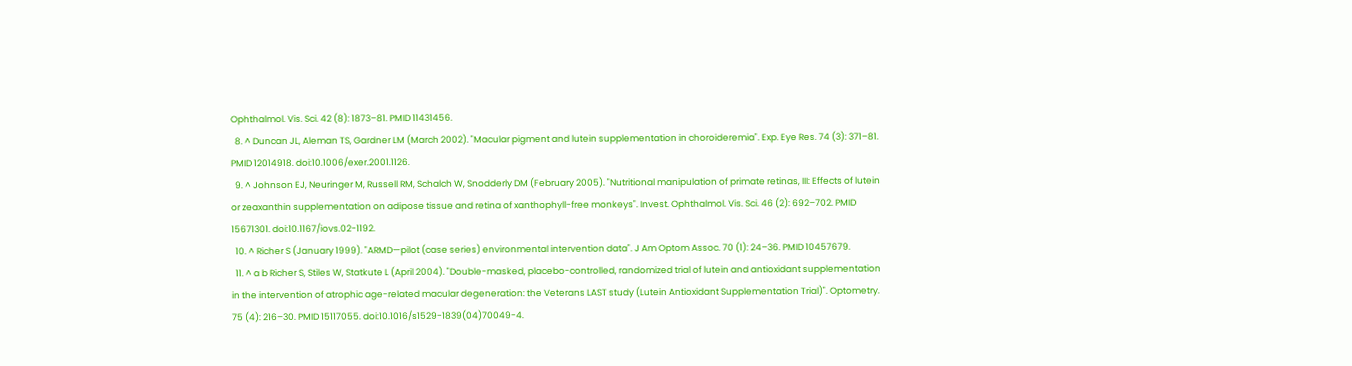Ophthalmol. Vis. Sci. 42 (8): 1873–81. PMID 11431456.
  8. ^ Duncan JL, Aleman TS, Gardner LM (March 2002). "Macular pigment and lutein supplementation in choroideremia". Exp. Eye Res. 74 (3): 371–81. PMID 12014918. doi:10.1006/exer.2001.1126.
  9. ^ Johnson EJ, Neuringer M, Russell RM, Schalch W, Snodderly DM (February 2005). "Nutritional manipulation of primate retinas, III: Effects of lutein or zeaxanthin supplementation on adipose tissue and retina of xanthophyll-free monkeys". Invest. Ophthalmol. Vis. Sci. 46 (2): 692–702. PMID 15671301. doi:10.1167/iovs.02-1192.
  10. ^ Richer S (January 1999). "ARMD—pilot (case series) environmental intervention data". J Am Optom Assoc. 70 (1): 24–36. PMID 10457679.
  11. ^ a b Richer S, Stiles W, Statkute L (April 2004). "Double-masked, placebo-controlled, randomized trial of lutein and antioxidant supplementation in the intervention of atrophic age-related macular degeneration: the Veterans LAST study (Lutein Antioxidant Supplementation Trial)". Optometry. 75 (4): 216–30. PMID 15117055. doi:10.1016/s1529-1839(04)70049-4.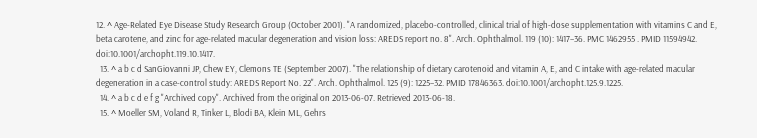12. ^ Age-Related Eye Disease Study Research Group (October 2001). "A randomized, placebo-controlled, clinical trial of high-dose supplementation with vitamins C and E, beta carotene, and zinc for age-related macular degeneration and vision loss: AREDS report no. 8". Arch. Ophthalmol. 119 (10): 1417–36. PMC 1462955 . PMID 11594942. doi:10.1001/archopht.119.10.1417.
  13. ^ a b c d SanGiovanni JP, Chew EY, Clemons TE (September 2007). "The relationship of dietary carotenoid and vitamin A, E, and C intake with age-related macular degeneration in a case-control study: AREDS Report No. 22". Arch. Ophthalmol. 125 (9): 1225–32. PMID 17846363. doi:10.1001/archopht.125.9.1225.
  14. ^ a b c d e f g "Archived copy". Archived from the original on 2013-06-07. Retrieved 2013-06-18.
  15. ^ Moeller SM, Voland R, Tinker L, Blodi BA, Klein ML, Gehrs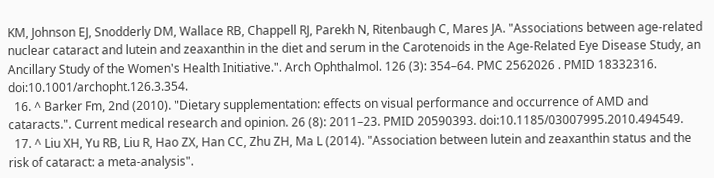KM, Johnson EJ, Snodderly DM, Wallace RB, Chappell RJ, Parekh N, Ritenbaugh C, Mares JA. "Associations between age-related nuclear cataract and lutein and zeaxanthin in the diet and serum in the Carotenoids in the Age-Related Eye Disease Study, an Ancillary Study of the Women's Health Initiative.". Arch Ophthalmol. 126 (3): 354–64. PMC 2562026 . PMID 18332316. doi:10.1001/archopht.126.3.354.
  16. ^ Barker Fm, 2nd (2010). "Dietary supplementation: effects on visual performance and occurrence of AMD and cataracts.". Current medical research and opinion. 26 (8): 2011–23. PMID 20590393. doi:10.1185/03007995.2010.494549.
  17. ^ Liu XH, Yu RB, Liu R, Hao ZX, Han CC, Zhu ZH, Ma L (2014). "Association between lutein and zeaxanthin status and the risk of cataract: a meta-analysis".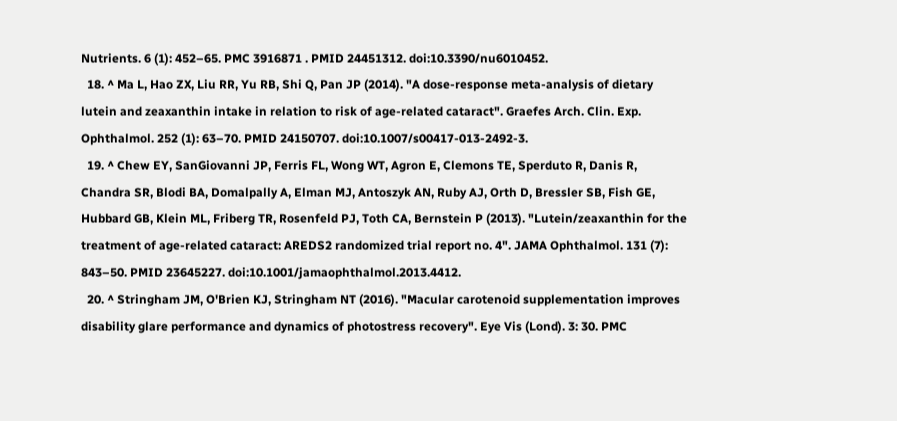Nutrients. 6 (1): 452–65. PMC 3916871 . PMID 24451312. doi:10.3390/nu6010452.
  18. ^ Ma L, Hao ZX, Liu RR, Yu RB, Shi Q, Pan JP (2014). "A dose-response meta-analysis of dietary lutein and zeaxanthin intake in relation to risk of age-related cataract". Graefes Arch. Clin. Exp. Ophthalmol. 252 (1): 63–70. PMID 24150707. doi:10.1007/s00417-013-2492-3.
  19. ^ Chew EY, SanGiovanni JP, Ferris FL, Wong WT, Agron E, Clemons TE, Sperduto R, Danis R, Chandra SR, Blodi BA, Domalpally A, Elman MJ, Antoszyk AN, Ruby AJ, Orth D, Bressler SB, Fish GE, Hubbard GB, Klein ML, Friberg TR, Rosenfeld PJ, Toth CA, Bernstein P (2013). "Lutein/zeaxanthin for the treatment of age-related cataract: AREDS2 randomized trial report no. 4". JAMA Ophthalmol. 131 (7): 843–50. PMID 23645227. doi:10.1001/jamaophthalmol.2013.4412.
  20. ^ Stringham JM, O'Brien KJ, Stringham NT (2016). "Macular carotenoid supplementation improves disability glare performance and dynamics of photostress recovery". Eye Vis (Lond). 3: 30. PMC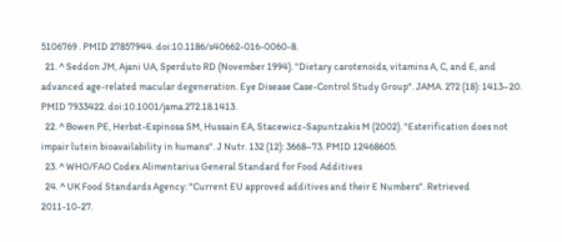5106769 . PMID 27857944. doi:10.1186/s40662-016-0060-8.
  21. ^ Seddon JM, Ajani UA, Sperduto RD (November 1994). "Dietary carotenoids, vitamins A, C, and E, and advanced age-related macular degeneration. Eye Disease Case-Control Study Group". JAMA. 272 (18): 1413–20. PMID 7933422. doi:10.1001/jama.272.18.1413.
  22. ^ Bowen PE, Herbst-Espinosa SM, Hussain EA, Stacewicz-Sapuntzakis M (2002). "Esterification does not impair lutein bioavailability in humans". J Nutr. 132 (12): 3668–73. PMID 12468605.
  23. ^ WHO/FAO Codex Alimentarius General Standard for Food Additives
  24. ^ UK Food Standards Agency: "Current EU approved additives and their E Numbers". Retrieved 2011-10-27.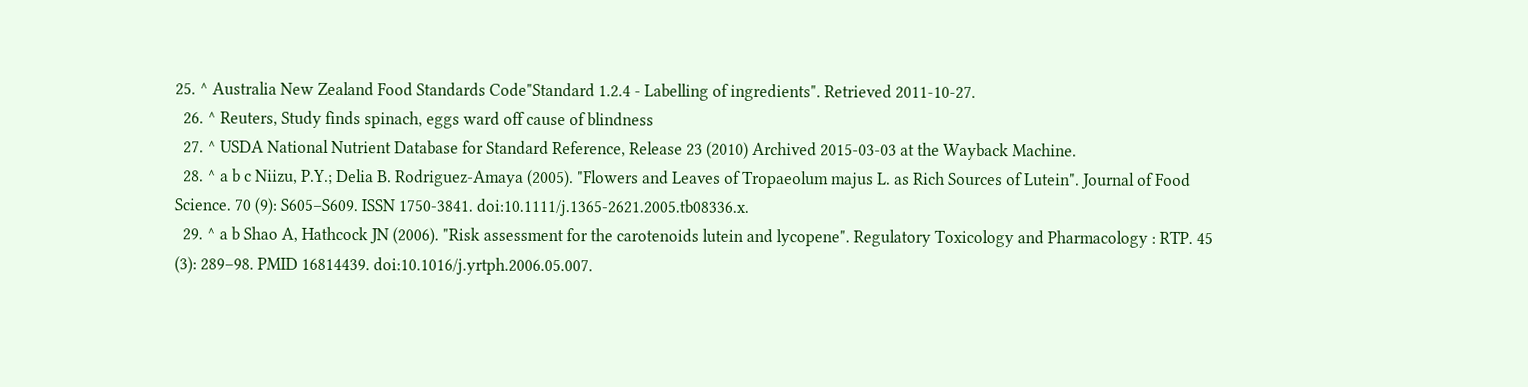25. ^ Australia New Zealand Food Standards Code"Standard 1.2.4 - Labelling of ingredients". Retrieved 2011-10-27.
  26. ^ Reuters, Study finds spinach, eggs ward off cause of blindness
  27. ^ USDA National Nutrient Database for Standard Reference, Release 23 (2010) Archived 2015-03-03 at the Wayback Machine.
  28. ^ a b c Niizu, P.Y.; Delia B. Rodriguez-Amaya (2005). "Flowers and Leaves of Tropaeolum majus L. as Rich Sources of Lutein". Journal of Food Science. 70 (9): S605–S609. ISSN 1750-3841. doi:10.1111/j.1365-2621.2005.tb08336.x.
  29. ^ a b Shao A, Hathcock JN (2006). "Risk assessment for the carotenoids lutein and lycopene". Regulatory Toxicology and Pharmacology : RTP. 45 (3): 289–98. PMID 16814439. doi:10.1016/j.yrtph.2006.05.007.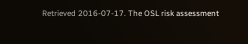Retrieved 2016-07-17. The OSL risk assessment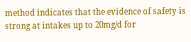method indicates that the evidence of safety is strong at intakes up to 20mg/d for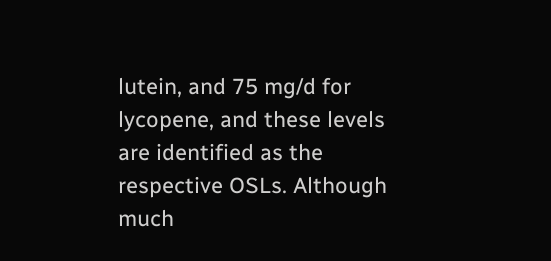lutein, and 75 mg/d for lycopene, and these levels are identified as the respective OSLs. Although much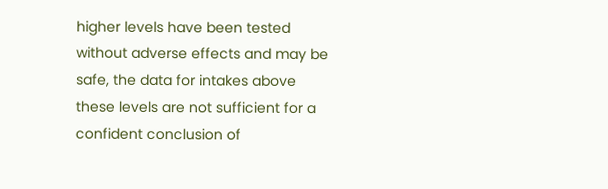higher levels have been tested without adverse effects and may be safe, the data for intakes above these levels are not sufficient for a confident conclusion of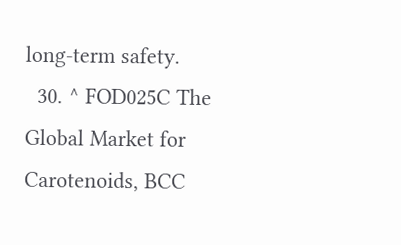long-term safety.
  30. ^ FOD025C The Global Market for Carotenoids, BCC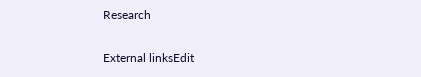Research

External linksEdit